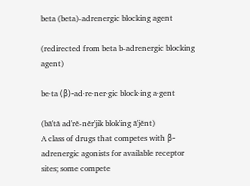beta (beta)-adrenergic blocking agent

(redirected from beta b-adrenergic blocking agent)

be·ta (β)-ad·re·ner·gic block·ing a·gent

(bā'tă ad'rĕ-nĕr'jik blok'ing ā'jĕnt)
A class of drugs that competes with β-adrenergic agonists for available receptor sites; some compete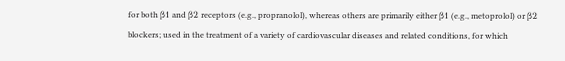for both β1 and β2 receptors (e.g., propranolol), whereas others are primarily either β1 (e.g., metoprolol) or β2 blockers; used in the treatment of a variety of cardiovascular diseases and related conditions, for which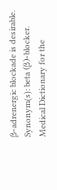β-adrenergic blockade is desirable.
Synonym(s): beta (β)-blocker.
Medical Dictionary for the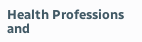Health Professions and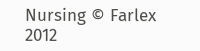Nursing © Farlex 2012